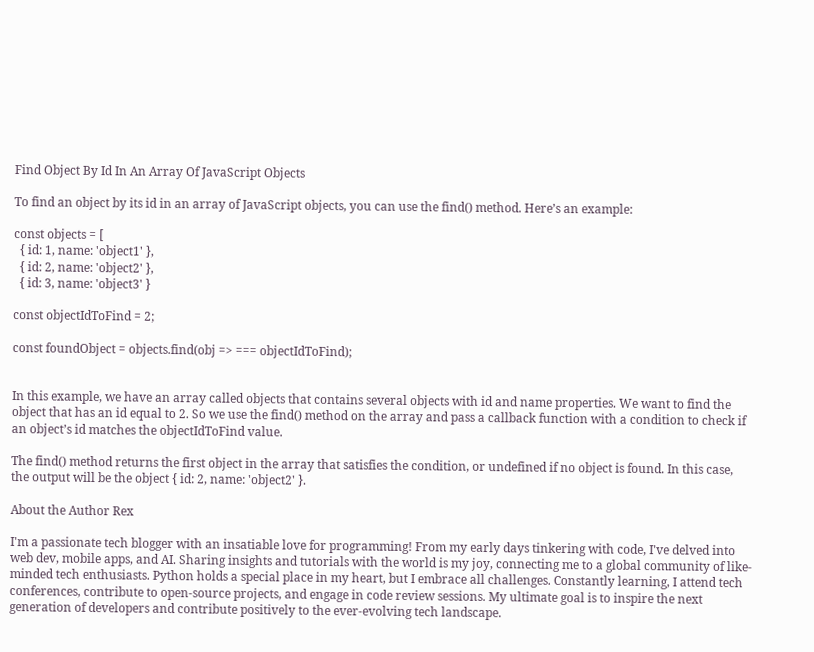Find Object By Id In An Array Of JavaScript Objects

To find an object by its id in an array of JavaScript objects, you can use the find() method. Here’s an example:

const objects = [
  { id: 1, name: 'object1' },
  { id: 2, name: 'object2' },
  { id: 3, name: 'object3' }

const objectIdToFind = 2;

const foundObject = objects.find(obj => === objectIdToFind);


In this example, we have an array called objects that contains several objects with id and name properties. We want to find the object that has an id equal to 2. So we use the find() method on the array and pass a callback function with a condition to check if an object’s id matches the objectIdToFind value.

The find() method returns the first object in the array that satisfies the condition, or undefined if no object is found. In this case, the output will be the object { id: 2, name: 'object2' }.

About the Author Rex

I'm a passionate tech blogger with an insatiable love for programming! From my early days tinkering with code, I've delved into web dev, mobile apps, and AI. Sharing insights and tutorials with the world is my joy, connecting me to a global community of like-minded tech enthusiasts. Python holds a special place in my heart, but I embrace all challenges. Constantly learning, I attend tech conferences, contribute to open-source projects, and engage in code review sessions. My ultimate goal is to inspire the next generation of developers and contribute positively to the ever-evolving tech landscape.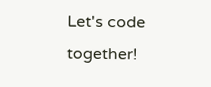Let's code together!